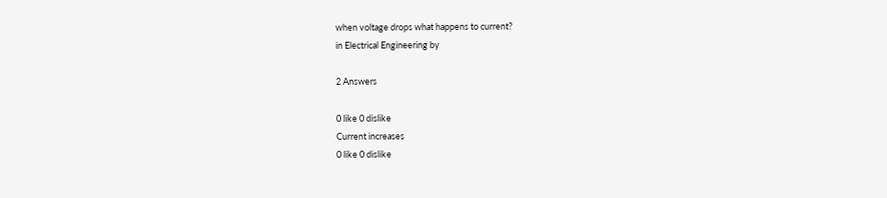when voltage drops what happens to current?
in Electrical Engineering by

2 Answers

0 like 0 dislike
Current increases
0 like 0 dislike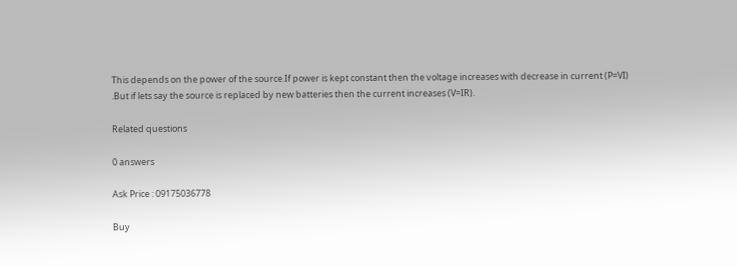This depends on the power of the source.If power is kept constant then the voltage increases with decrease in current (P=VI) .But if lets say the source is replaced by new batteries then the current increases (V=IR).

Related questions

0 answers

Ask Price : 09175036778

Buy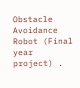Obstacle Avoidance Robot (Final year project) .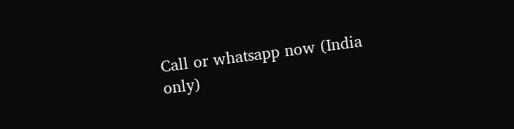Call or whatsapp now (India only)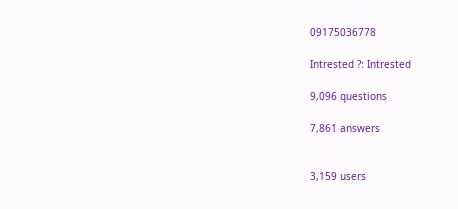09175036778

Intrested ?: Intrested

9,096 questions

7,861 answers


3,159 users